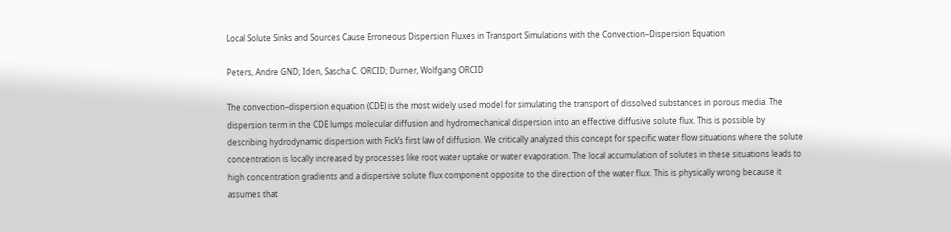Local Solute Sinks and Sources Cause Erroneous Dispersion Fluxes in Transport Simulations with the Convection–Dispersion Equation

Peters, Andre GND; Iden, Sascha C. ORCID; Durner, Wolfgang ORCID

The convection–dispersion equation (CDE) is the most widely used model for simulating the transport of dissolved substances in porous media. The dispersion term in the CDE lumps molecular diffusion and hydromechanical dispersion into an effective diffusive solute flux. This is possible by describing hydrodynamic dispersion with Fick’s first law of diffusion. We critically analyzed this concept for specific water flow situations where the solute concentration is locally increased by processes like root water uptake or water evaporation. The local accumulation of solutes in these situations leads to high concentration gradients and a dispersive solute flux component opposite to the direction of the water flux. This is physically wrong because it assumes that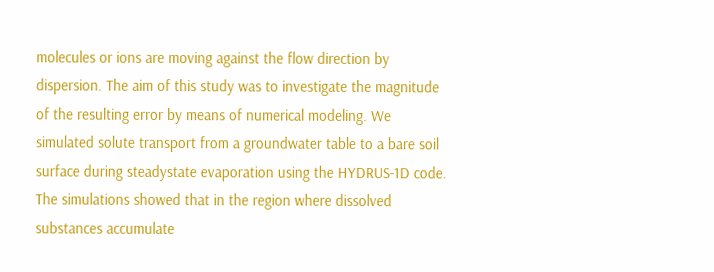molecules or ions are moving against the flow direction by dispersion. The aim of this study was to investigate the magnitude of the resulting error by means of numerical modeling. We simulated solute transport from a groundwater table to a bare soil surface during steadystate evaporation using the HYDRUS-1D code. The simulations showed that in the region where dissolved substances accumulate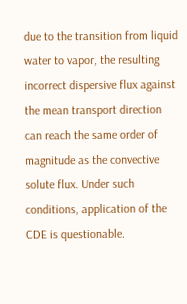due to the transition from liquid water to vapor, the resulting incorrect dispersive flux against the mean transport direction can reach the same order of magnitude as the convective solute flux. Under such conditions, application of the CDE is questionable.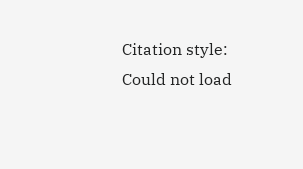Citation style:
Could not load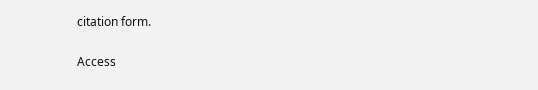citation form.

Access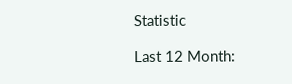Statistic

Last 12 Month: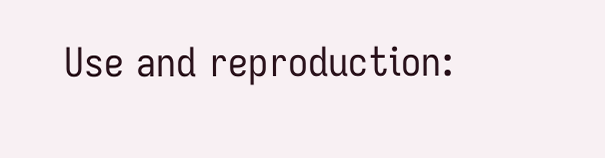Use and reproduction: